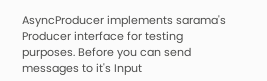AsyncProducer implements sarama's Producer interface for testing purposes. Before you can send messages to it's Input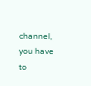channel, you have to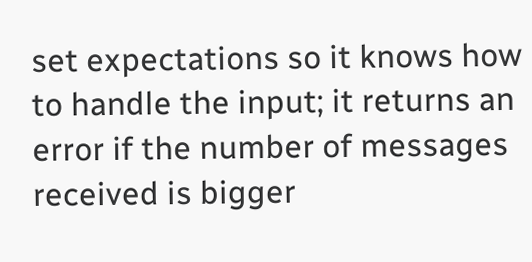set expectations so it knows how to handle the input; it returns an error if the number of messages received is bigger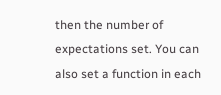then the number of expectations set. You can also set a function in each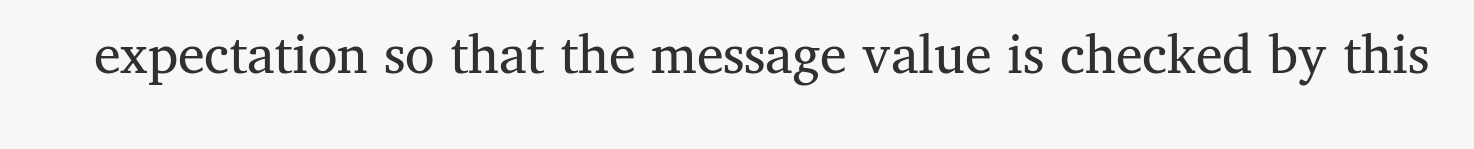expectation so that the message value is checked by this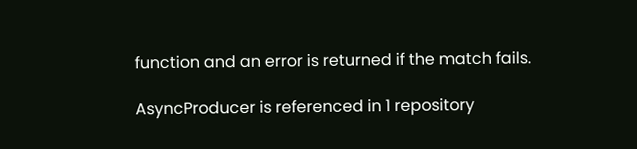function and an error is returned if the match fails.

AsyncProducer is referenced in 1 repository